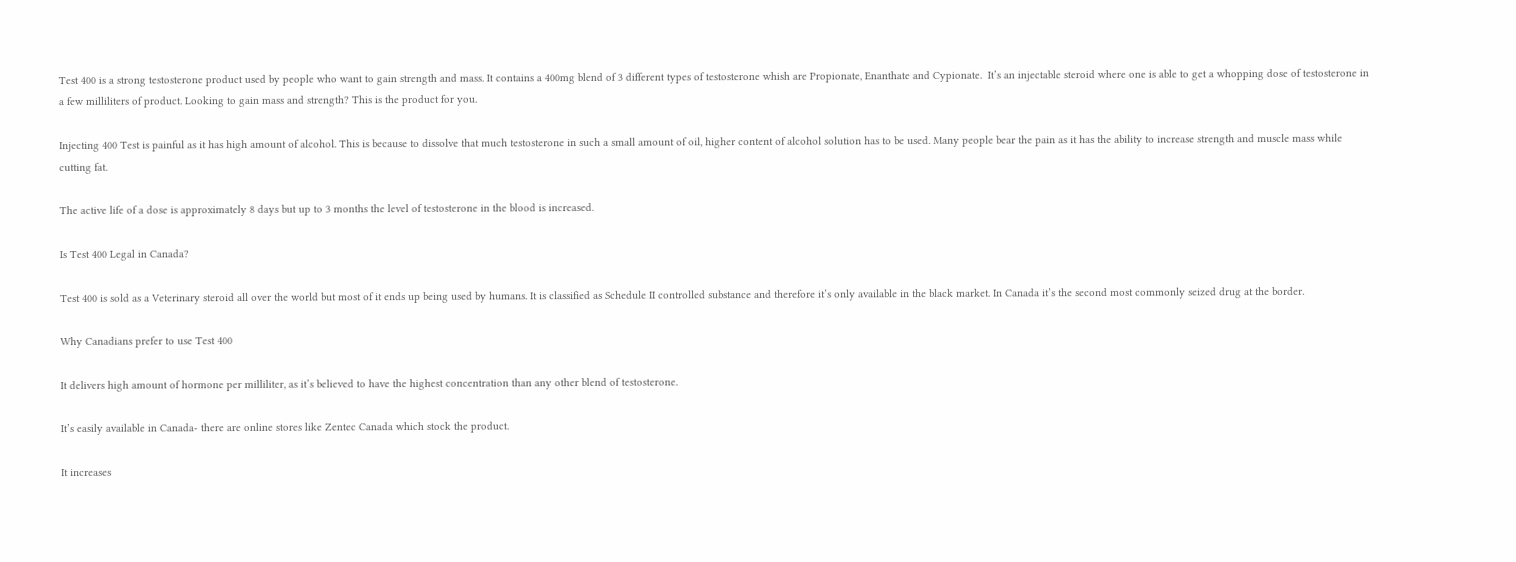Test 400 is a strong testosterone product used by people who want to gain strength and mass. It contains a 400mg blend of 3 different types of testosterone whish are Propionate, Enanthate and Cypionate.  It’s an injectable steroid where one is able to get a whopping dose of testosterone in a few milliliters of product. Looking to gain mass and strength? This is the product for you.

Injecting 400 Test is painful as it has high amount of alcohol. This is because to dissolve that much testosterone in such a small amount of oil, higher content of alcohol solution has to be used. Many people bear the pain as it has the ability to increase strength and muscle mass while cutting fat.

The active life of a dose is approximately 8 days but up to 3 months the level of testosterone in the blood is increased.

Is Test 400 Legal in Canada?

Test 400 is sold as a Veterinary steroid all over the world but most of it ends up being used by humans. It is classified as Schedule II controlled substance and therefore it’s only available in the black market. In Canada it’s the second most commonly seized drug at the border.

Why Canadians prefer to use Test 400

It delivers high amount of hormone per milliliter, as it’s believed to have the highest concentration than any other blend of testosterone.

It’s easily available in Canada- there are online stores like Zentec Canada which stock the product.

It increases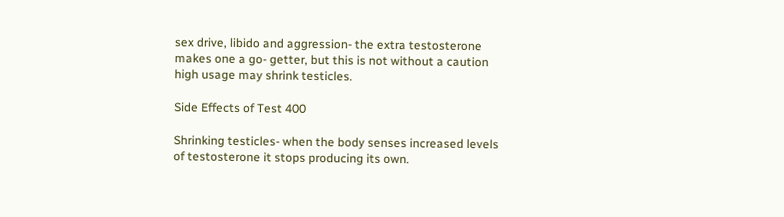sex drive, libido and aggression- the extra testosterone makes one a go- getter, but this is not without a caution high usage may shrink testicles.

Side Effects of Test 400

Shrinking testicles- when the body senses increased levels of testosterone it stops producing its own.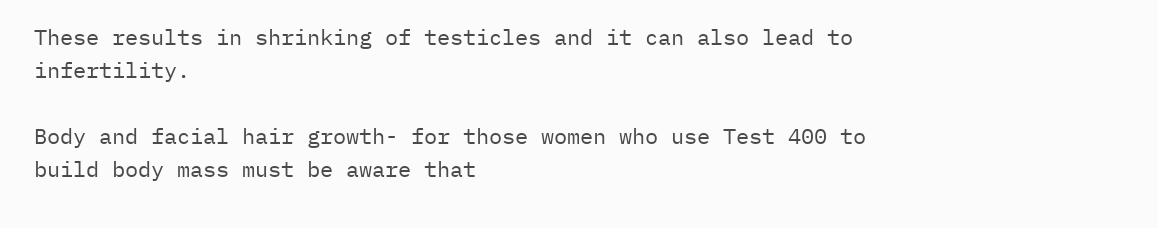These results in shrinking of testicles and it can also lead to infertility.

Body and facial hair growth- for those women who use Test 400 to build body mass must be aware that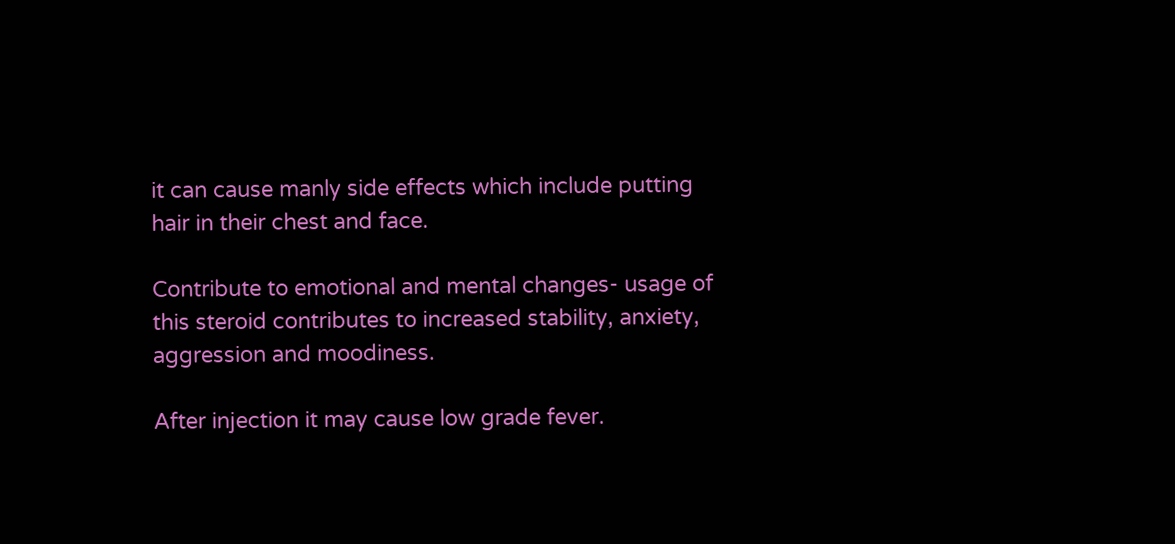it can cause manly side effects which include putting hair in their chest and face.

Contribute to emotional and mental changes- usage of this steroid contributes to increased stability, anxiety, aggression and moodiness.

After injection it may cause low grade fever.